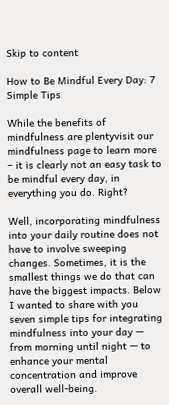Skip to content

How to Be Mindful Every Day: 7 Simple Tips

While the benefits of mindfulness are plentyvisit our mindfulness page to learn more – it is clearly not an easy task to be mindful every day, in everything you do. Right?

Well, incorporating mindfulness into your daily routine does not have to involve sweeping changes. Sometimes, it is the smallest things we do that can have the biggest impacts. Below I wanted to share with you seven simple tips for integrating mindfulness into your day — from morning until night — to enhance your mental concentration and improve overall well-being.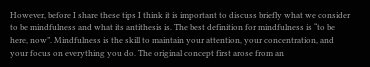However, before I share these tips I think it is important to discuss briefly what we consider to be mindfulness and what its antithesis is. The best definition for mindfulness is “to be here, now”. Mindfulness is the skill to maintain your attention, your concentration, and your focus on everything you do. The original concept first arose from an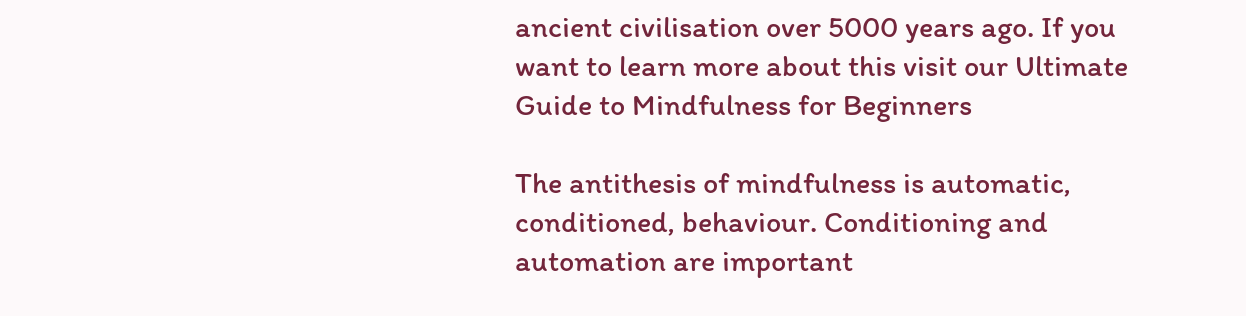ancient civilisation over 5000 years ago. If you want to learn more about this visit our Ultimate Guide to Mindfulness for Beginners

The antithesis of mindfulness is automatic, conditioned, behaviour. Conditioning and automation are important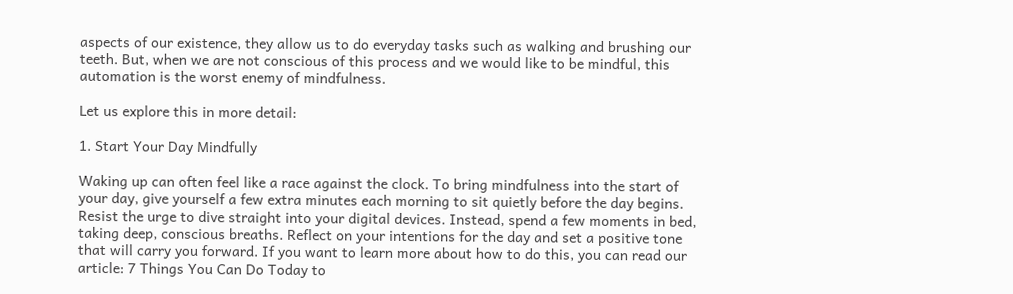aspects of our existence, they allow us to do everyday tasks such as walking and brushing our teeth. But, when we are not conscious of this process and we would like to be mindful, this automation is the worst enemy of mindfulness.

Let us explore this in more detail:

1. Start Your Day Mindfully

Waking up can often feel like a race against the clock. To bring mindfulness into the start of your day, give yourself a few extra minutes each morning to sit quietly before the day begins. Resist the urge to dive straight into your digital devices. Instead, spend a few moments in bed, taking deep, conscious breaths. Reflect on your intentions for the day and set a positive tone that will carry you forward. If you want to learn more about how to do this, you can read our article: 7 Things You Can Do Today to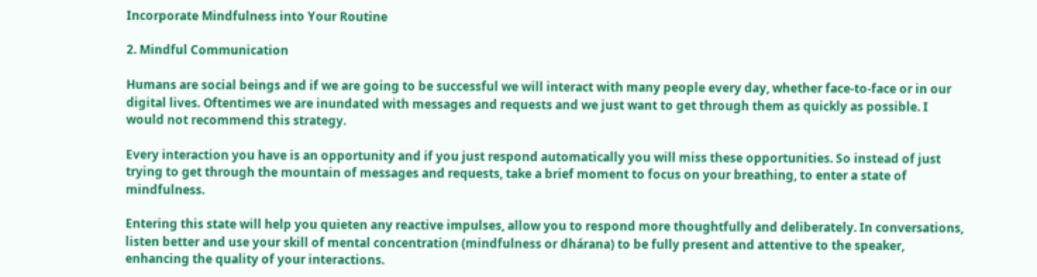Incorporate Mindfulness into Your Routine

2. Mindful Communication

Humans are social beings and if we are going to be successful we will interact with many people every day, whether face-to-face or in our digital lives. Oftentimes we are inundated with messages and requests and we just want to get through them as quickly as possible. I would not recommend this strategy.

Every interaction you have is an opportunity and if you just respond automatically you will miss these opportunities. So instead of just trying to get through the mountain of messages and requests, take a brief moment to focus on your breathing, to enter a state of mindfulness.

Entering this state will help you quieten any reactive impulses, allow you to respond more thoughtfully and deliberately. In conversations, listen better and use your skill of mental concentration (mindfulness or dhárana) to be fully present and attentive to the speaker, enhancing the quality of your interactions.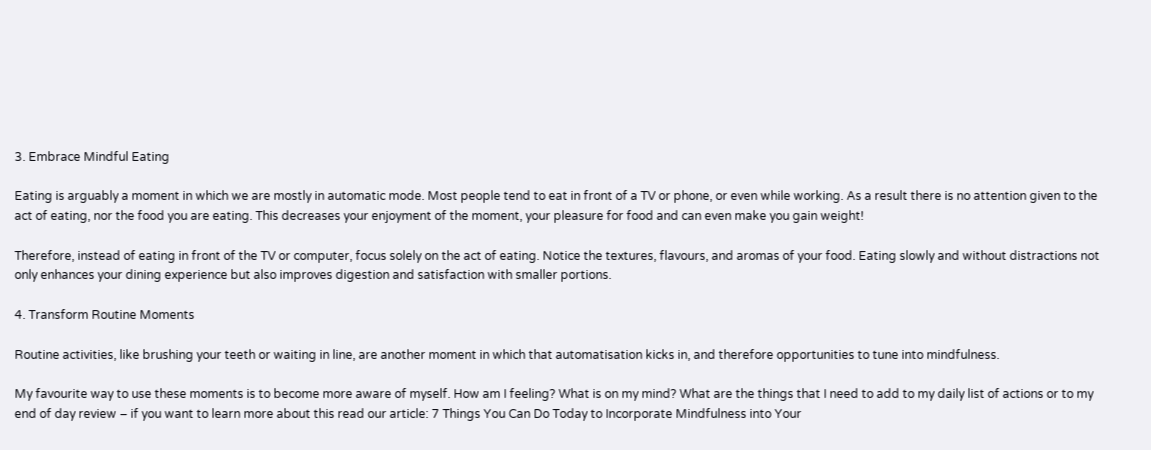3. Embrace Mindful Eating

Eating is arguably a moment in which we are mostly in automatic mode. Most people tend to eat in front of a TV or phone, or even while working. As a result there is no attention given to the act of eating, nor the food you are eating. This decreases your enjoyment of the moment, your pleasure for food and can even make you gain weight!

Therefore, instead of eating in front of the TV or computer, focus solely on the act of eating. Notice the textures, flavours, and aromas of your food. Eating slowly and without distractions not only enhances your dining experience but also improves digestion and satisfaction with smaller portions.

4. Transform Routine Moments

Routine activities, like brushing your teeth or waiting in line, are another moment in which that automatisation kicks in, and therefore opportunities to tune into mindfulness.

My favourite way to use these moments is to become more aware of myself. How am I feeling? What is on my mind? What are the things that I need to add to my daily list of actions or to my end of day review – if you want to learn more about this read our article: 7 Things You Can Do Today to Incorporate Mindfulness into Your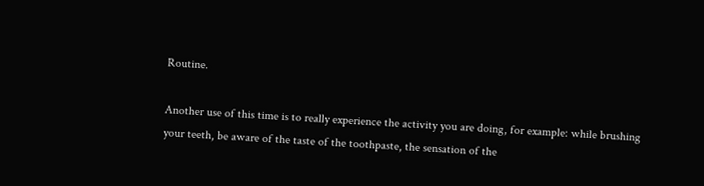Routine.

Another use of this time is to really experience the activity you are doing, for example: while brushing your teeth, be aware of the taste of the toothpaste, the sensation of the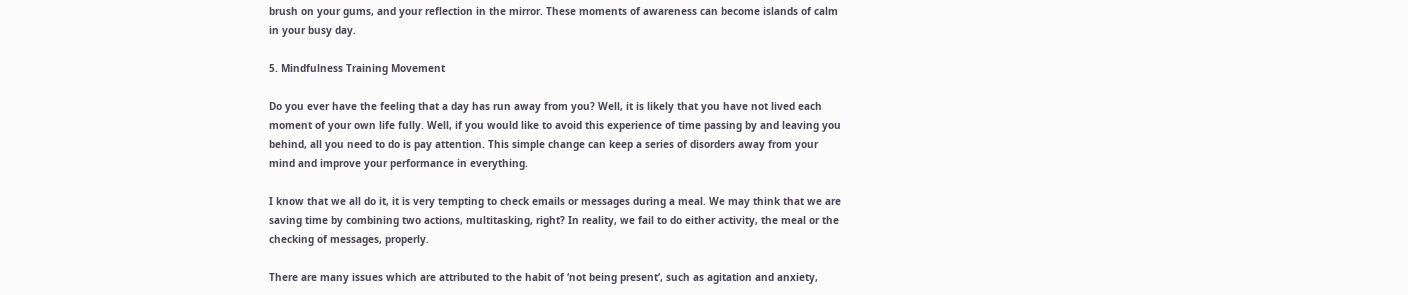brush on your gums, and your reflection in the mirror. These moments of awareness can become islands of calm in your busy day.

5. Mindfulness Training Movement

Do you ever have the feeling that a day has run away from you? Well, it is likely that you have not lived each moment of your own life fully. Well, if you would like to avoid this experience of time passing by and leaving you behind, all you need to do is pay attention. This simple change can keep a series of disorders away from your mind and improve your performance in everything.

I know that we all do it, it is very tempting to check emails or messages during a meal. We may think that we are saving time by combining two actions, multitasking, right? In reality, we fail to do either activity, the meal or the checking of messages, properly.

There are many issues which are attributed to the habit of ‘not being present’, such as agitation and anxiety,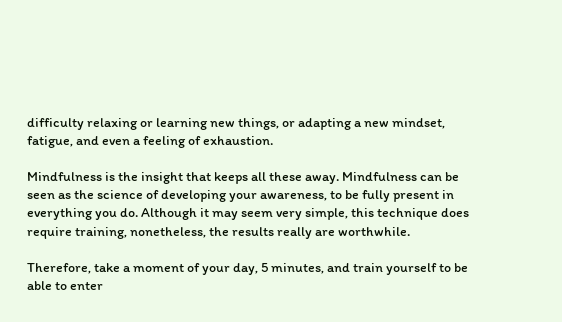difficulty relaxing or learning new things, or adapting a new mindset, fatigue, and even a feeling of exhaustion.

Mindfulness is the insight that keeps all these away. Mindfulness can be seen as the science of developing your awareness, to be fully present in everything you do. Although it may seem very simple, this technique does require training, nonetheless, the results really are worthwhile.

Therefore, take a moment of your day, 5 minutes, and train yourself to be able to enter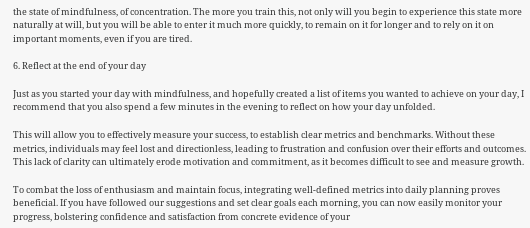the state of mindfulness, of concentration. The more you train this, not only will you begin to experience this state more naturally at will, but you will be able to enter it much more quickly, to remain on it for longer and to rely on it on important moments, even if you are tired.

6. Reflect at the end of your day

Just as you started your day with mindfulness, and hopefully created a list of items you wanted to achieve on your day, I recommend that you also spend a few minutes in the evening to reflect on how your day unfolded.

This will allow you to effectively measure your success, to establish clear metrics and benchmarks. Without these metrics, individuals may feel lost and directionless, leading to frustration and confusion over their efforts and outcomes. This lack of clarity can ultimately erode motivation and commitment, as it becomes difficult to see and measure growth.

To combat the loss of enthusiasm and maintain focus, integrating well-defined metrics into daily planning proves beneficial. If you have followed our suggestions and set clear goals each morning, you can now easily monitor your progress, bolstering confidence and satisfaction from concrete evidence of your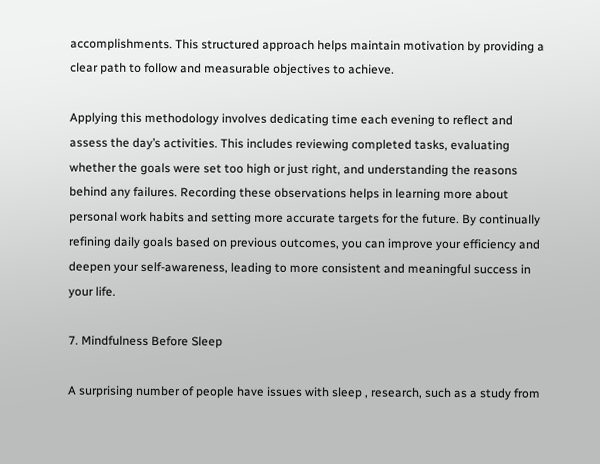accomplishments. This structured approach helps maintain motivation by providing a clear path to follow and measurable objectives to achieve.

Applying this methodology involves dedicating time each evening to reflect and assess the day’s activities. This includes reviewing completed tasks, evaluating whether the goals were set too high or just right, and understanding the reasons behind any failures. Recording these observations helps in learning more about personal work habits and setting more accurate targets for the future. By continually refining daily goals based on previous outcomes, you can improve your efficiency and deepen your self-awareness, leading to more consistent and meaningful success in your life.

7. Mindfulness Before Sleep

A surprising number of people have issues with sleep , research, such as a study from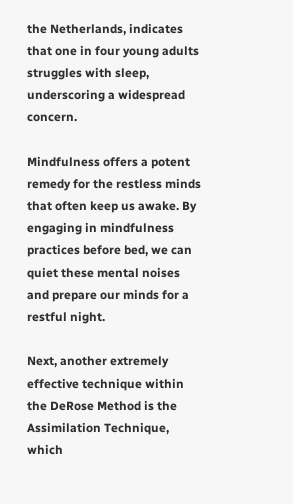the Netherlands, indicates that one in four young adults struggles with sleep, underscoring a widespread concern.

Mindfulness offers a potent remedy for the restless minds that often keep us awake. By engaging in mindfulness practices before bed, we can quiet these mental noises and prepare our minds for a restful night.

Next, another extremely effective technique within the DeRose Method is the Assimilation Technique, which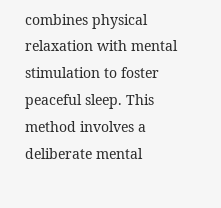combines physical relaxation with mental stimulation to foster peaceful sleep. This method involves a deliberate mental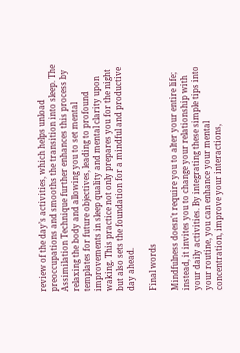review of the day’s activities, which helps unload preoccupations and smooths the transition into sleep. The Assimilation Technique further enhances this process by relaxing the body and allowing you to set mental templates for future objectives, leading to profound improvements in sleep quality and mental clarity upon waking. This practice not only prepares you for the night but also sets the foundation for a mindful and productive day ahead.

Final words

Mindfulness doesn't require you to alter your entire life; instead, it invites you to change your relationship with your daily activities. By integrating these simple tips into your routine, you can enhance your mental concentration, improve your interactions,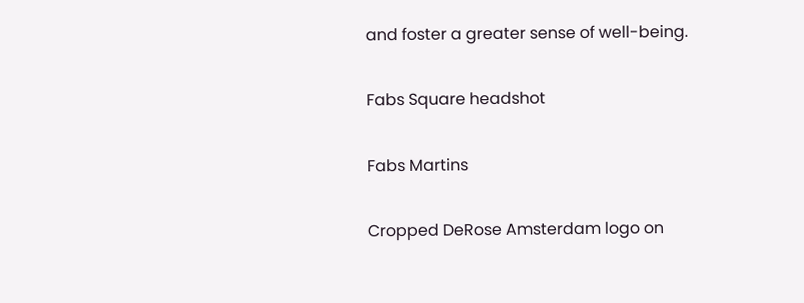and foster a greater sense of well-being.

Fabs Square headshot

Fabs Martins

Cropped DeRose Amsterdam logo on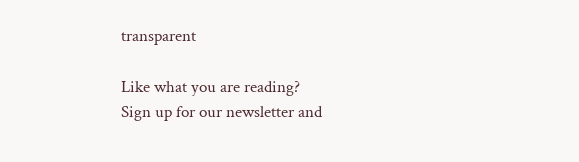transparent

Like what you are reading?
Sign up for our newsletter and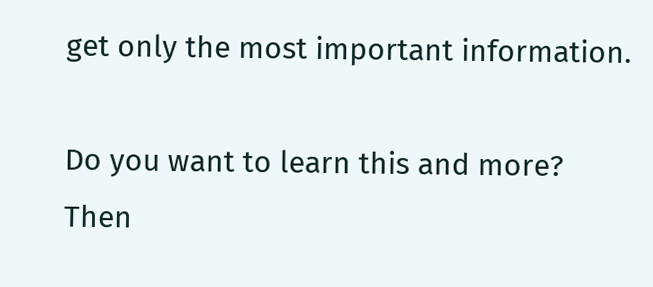get only the most important information.

Do you want to learn this and more? Then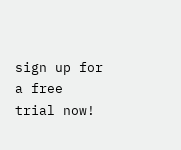sign up for a free trial now!